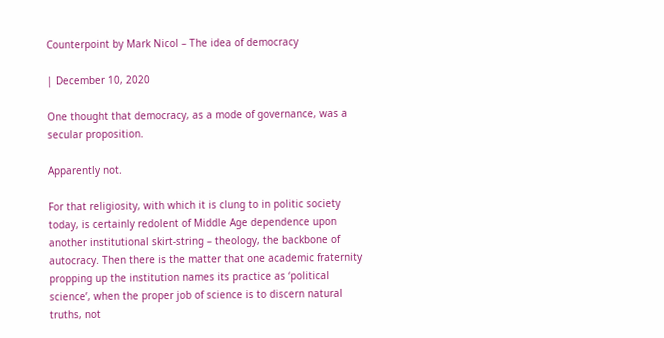Counterpoint by Mark Nicol – The idea of democracy

| December 10, 2020

One thought that democracy, as a mode of governance, was a secular proposition.

Apparently not.

For that religiosity, with which it is clung to in politic society today, is certainly redolent of Middle Age dependence upon another institutional skirt-string – theology, the backbone of autocracy. Then there is the matter that one academic fraternity propping up the institution names its practice as ‘political science’, when the proper job of science is to discern natural truths, not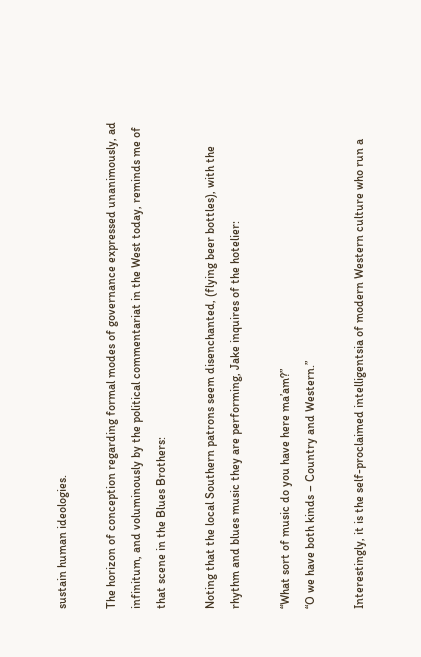sustain human ideologies.

The horizon of conception regarding formal modes of governance expressed unanimously, ad infinitum, and voluminously by the political commentariat in the West today, reminds me of that scene in the Blues Brothers:

Noting that the local Southern patrons seem disenchanted, (flying beer bottles), with the rhythm and blues music they are performing, Jake inquires of the hotelier:

“What sort of music do you have here ma’am?”
“O we have both kinds – Country and Western.”

Interestingly, it is the self-proclaimed intelligentsia of modern Western culture who run a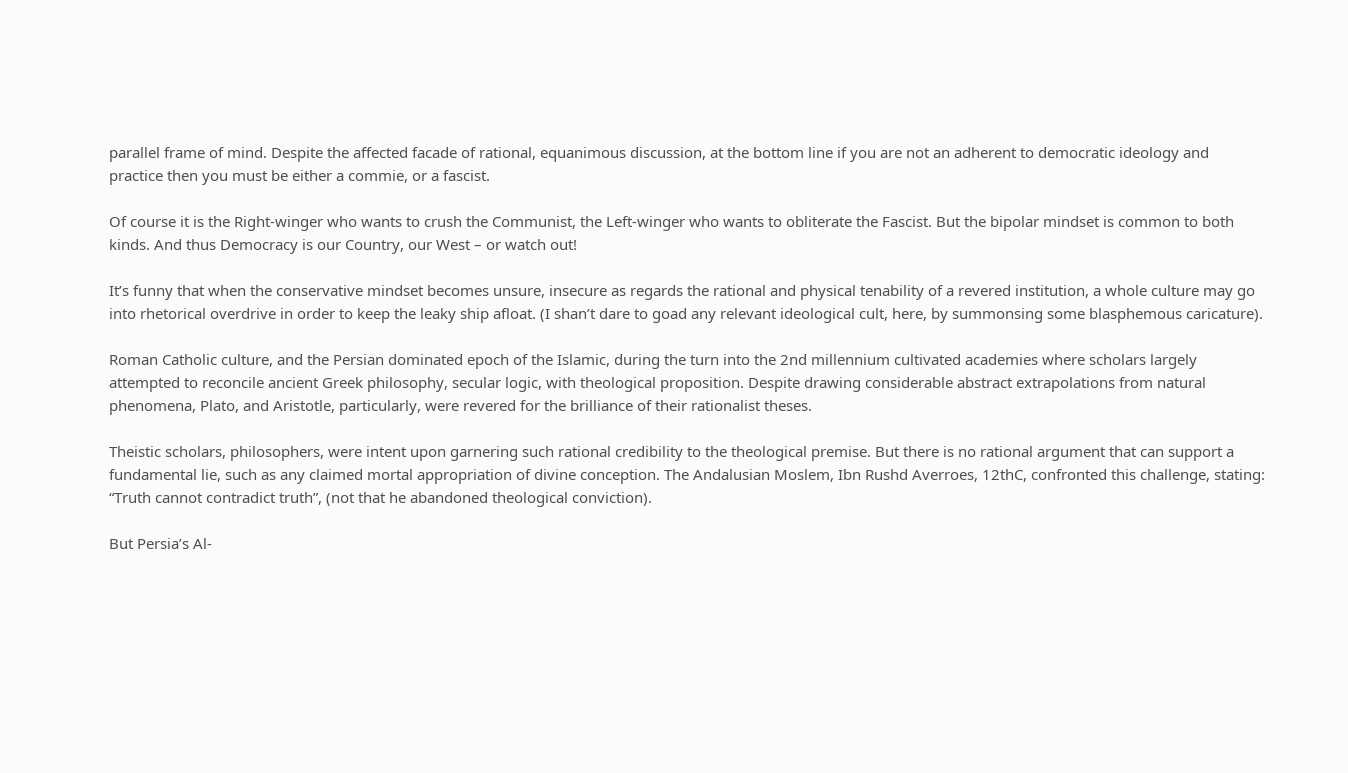parallel frame of mind. Despite the affected facade of rational, equanimous discussion, at the bottom line if you are not an adherent to democratic ideology and practice then you must be either a commie, or a fascist.

Of course it is the Right-winger who wants to crush the Communist, the Left-winger who wants to obliterate the Fascist. But the bipolar mindset is common to both kinds. And thus Democracy is our Country, our West – or watch out!

It’s funny that when the conservative mindset becomes unsure, insecure as regards the rational and physical tenability of a revered institution, a whole culture may go into rhetorical overdrive in order to keep the leaky ship afloat. (I shan’t dare to goad any relevant ideological cult, here, by summonsing some blasphemous caricature).

Roman Catholic culture, and the Persian dominated epoch of the Islamic, during the turn into the 2nd millennium cultivated academies where scholars largely attempted to reconcile ancient Greek philosophy, secular logic, with theological proposition. Despite drawing considerable abstract extrapolations from natural phenomena, Plato, and Aristotle, particularly, were revered for the brilliance of their rationalist theses.

Theistic scholars, philosophers, were intent upon garnering such rational credibility to the theological premise. But there is no rational argument that can support a fundamental lie, such as any claimed mortal appropriation of divine conception. The Andalusian Moslem, Ibn Rushd Averroes, 12thC, confronted this challenge, stating: “Truth cannot contradict truth”, (not that he abandoned theological conviction).

But Persia’s Al-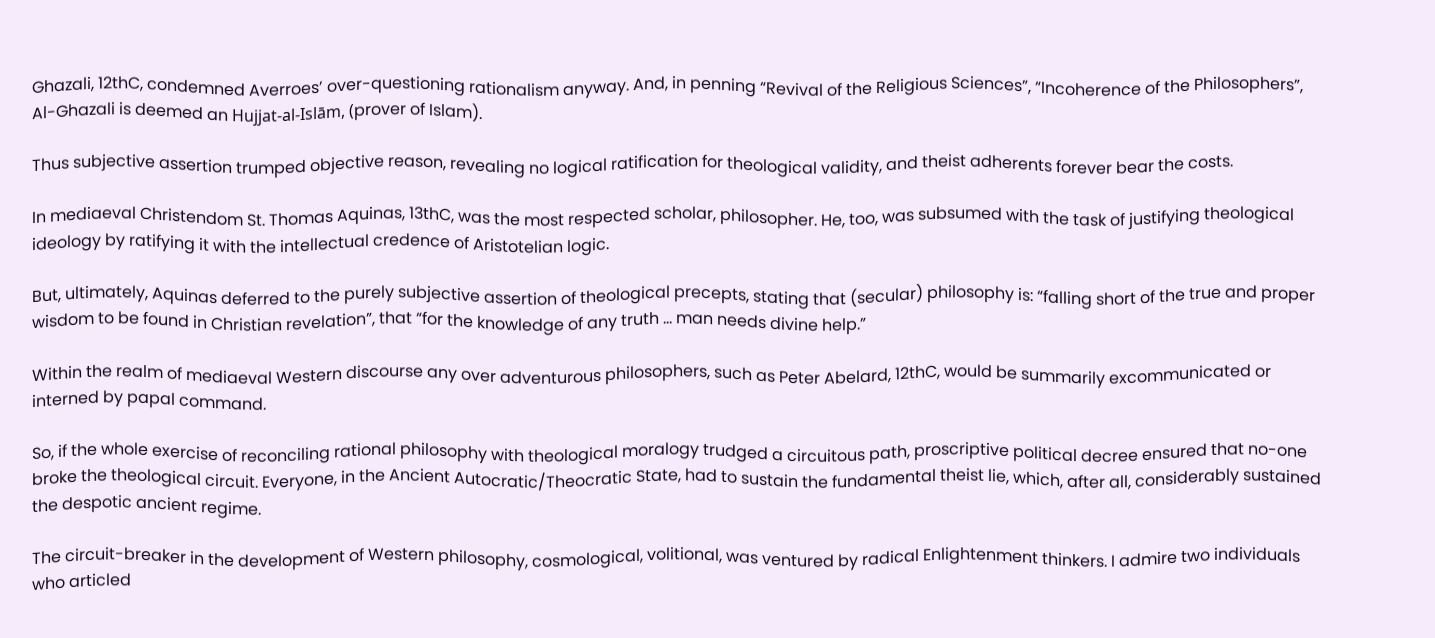Ghazali, 12thC, condemned Averroes’ over-questioning rationalism anyway. And, in penning “Revival of the Religious Sciences”, “Incoherence of the Philosophers”, Al-Ghazali is deemed an Hujjat-al-Islām, (prover of Islam).

Thus subjective assertion trumped objective reason, revealing no logical ratification for theological validity, and theist adherents forever bear the costs.

In mediaeval Christendom St. Thomas Aquinas, 13thC, was the most respected scholar, philosopher. He, too, was subsumed with the task of justifying theological ideology by ratifying it with the intellectual credence of Aristotelian logic.

But, ultimately, Aquinas deferred to the purely subjective assertion of theological precepts, stating that (secular) philosophy is: “falling short of the true and proper wisdom to be found in Christian revelation”, that “for the knowledge of any truth … man needs divine help.”

Within the realm of mediaeval Western discourse any over adventurous philosophers, such as Peter Abelard, 12thC, would be summarily excommunicated or interned by papal command.

So, if the whole exercise of reconciling rational philosophy with theological moralogy trudged a circuitous path, proscriptive political decree ensured that no-one broke the theological circuit. Everyone, in the Ancient Autocratic/Theocratic State, had to sustain the fundamental theist lie, which, after all, considerably sustained the despotic ancient regime.

The circuit-breaker in the development of Western philosophy, cosmological, volitional, was ventured by radical Enlightenment thinkers. I admire two individuals who articled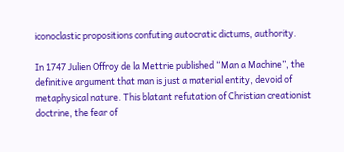iconoclastic propositions confuting autocratic dictums, authority.

In 1747 Julien Offroy de la Mettrie published “Man a Machine”, the definitive argument that man is just a material entity, devoid of metaphysical nature. This blatant refutation of Christian creationist doctrine, the fear of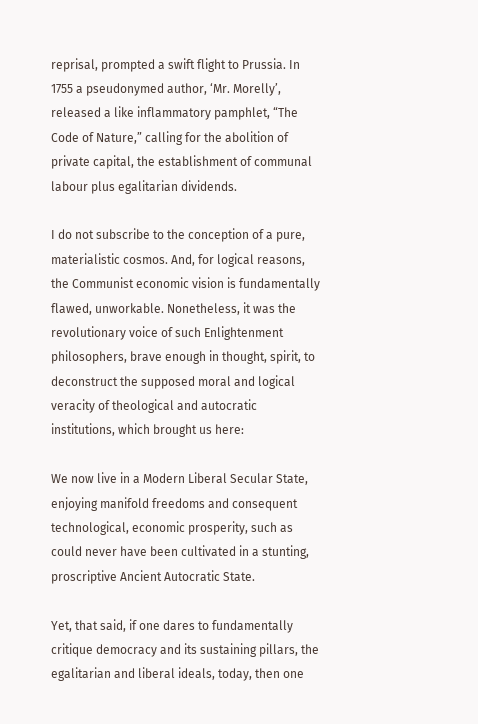reprisal, prompted a swift flight to Prussia. In 1755 a pseudonymed author, ‘Mr. Morelly’, released a like inflammatory pamphlet, “The Code of Nature,” calling for the abolition of private capital, the establishment of communal labour plus egalitarian dividends.

I do not subscribe to the conception of a pure, materialistic cosmos. And, for logical reasons, the Communist economic vision is fundamentally flawed, unworkable. Nonetheless, it was the revolutionary voice of such Enlightenment philosophers, brave enough in thought, spirit, to deconstruct the supposed moral and logical veracity of theological and autocratic institutions, which brought us here:

We now live in a Modern Liberal Secular State, enjoying manifold freedoms and consequent technological, economic prosperity, such as could never have been cultivated in a stunting, proscriptive Ancient Autocratic State.

Yet, that said, if one dares to fundamentally critique democracy and its sustaining pillars, the egalitarian and liberal ideals, today, then one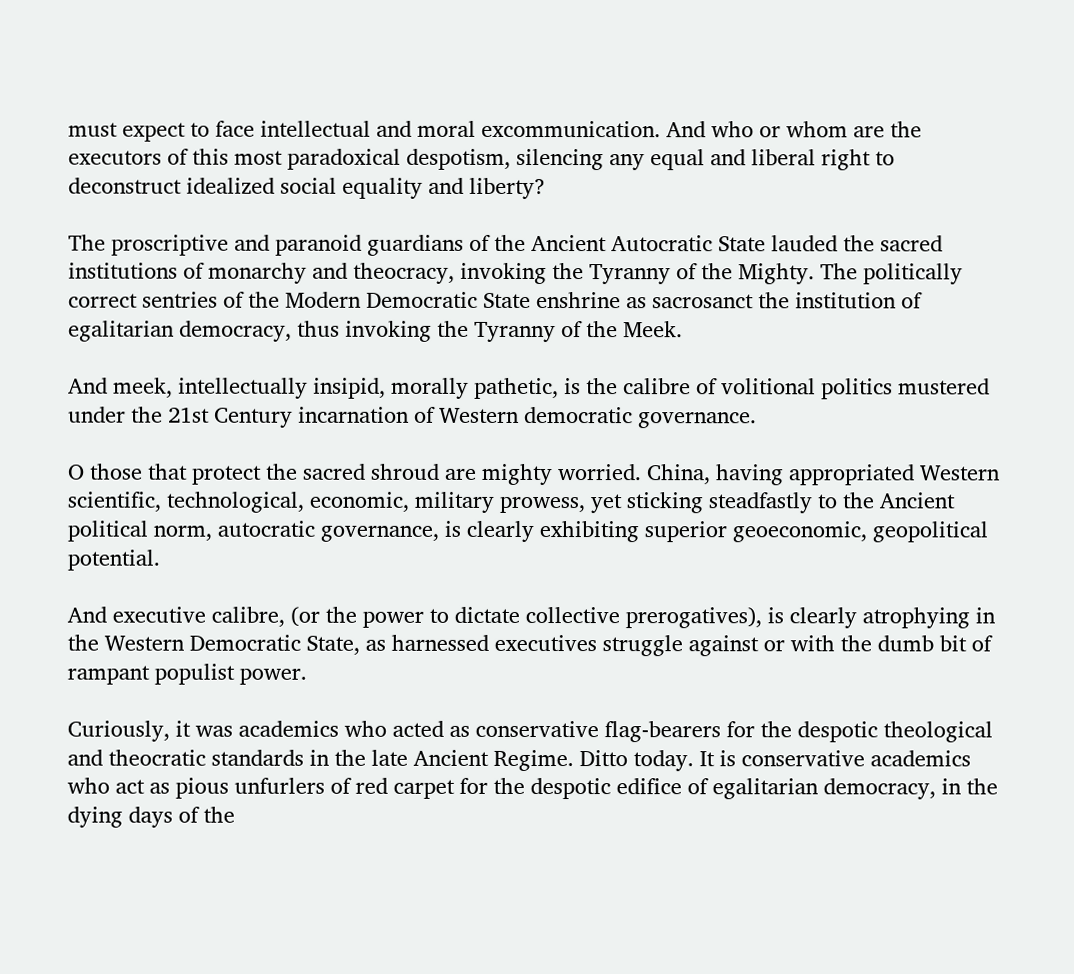must expect to face intellectual and moral excommunication. And who or whom are the executors of this most paradoxical despotism, silencing any equal and liberal right to deconstruct idealized social equality and liberty?

The proscriptive and paranoid guardians of the Ancient Autocratic State lauded the sacred institutions of monarchy and theocracy, invoking the Tyranny of the Mighty. The politically correct sentries of the Modern Democratic State enshrine as sacrosanct the institution of egalitarian democracy, thus invoking the Tyranny of the Meek.

And meek, intellectually insipid, morally pathetic, is the calibre of volitional politics mustered under the 21st Century incarnation of Western democratic governance.

O those that protect the sacred shroud are mighty worried. China, having appropriated Western scientific, technological, economic, military prowess, yet sticking steadfastly to the Ancient political norm, autocratic governance, is clearly exhibiting superior geoeconomic, geopolitical potential.

And executive calibre, (or the power to dictate collective prerogatives), is clearly atrophying in the Western Democratic State, as harnessed executives struggle against or with the dumb bit of rampant populist power.

Curiously, it was academics who acted as conservative flag-bearers for the despotic theological and theocratic standards in the late Ancient Regime. Ditto today. It is conservative academics who act as pious unfurlers of red carpet for the despotic edifice of egalitarian democracy, in the dying days of the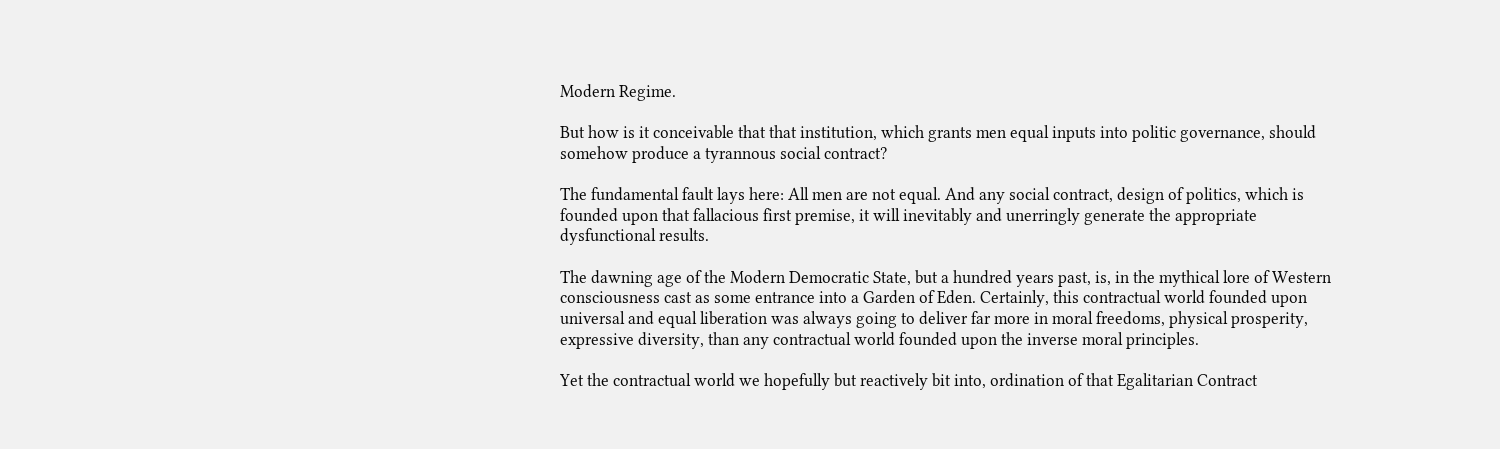Modern Regime.

But how is it conceivable that that institution, which grants men equal inputs into politic governance, should somehow produce a tyrannous social contract?

The fundamental fault lays here: All men are not equal. And any social contract, design of politics, which is founded upon that fallacious first premise, it will inevitably and unerringly generate the appropriate dysfunctional results.

The dawning age of the Modern Democratic State, but a hundred years past, is, in the mythical lore of Western consciousness cast as some entrance into a Garden of Eden. Certainly, this contractual world founded upon universal and equal liberation was always going to deliver far more in moral freedoms, physical prosperity, expressive diversity, than any contractual world founded upon the inverse moral principles.

Yet the contractual world we hopefully but reactively bit into, ordination of that Egalitarian Contract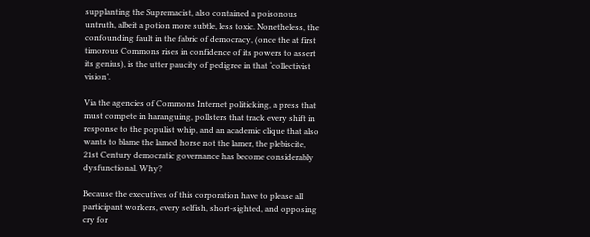supplanting the Supremacist, also contained a poisonous untruth, albeit a potion more subtle, less toxic. Nonetheless, the confounding fault in the fabric of democracy, (once the at first timorous Commons rises in confidence of its powers to assert its genius), is the utter paucity of pedigree in that ‘collectivist vision’.

Via the agencies of Commons Internet politicking, a press that must compete in haranguing, pollsters that track every shift in response to the populist whip, and an academic clique that also wants to blame the lamed horse not the lamer, the plebiscite, 21st Century democratic governance has become considerably dysfunctional. Why?

Because the executives of this corporation have to please all participant workers, every selfish, short-sighted, and opposing cry for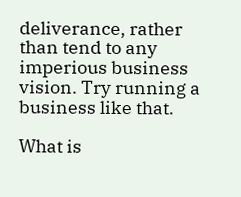deliverance, rather than tend to any imperious business vision. Try running a business like that.

What is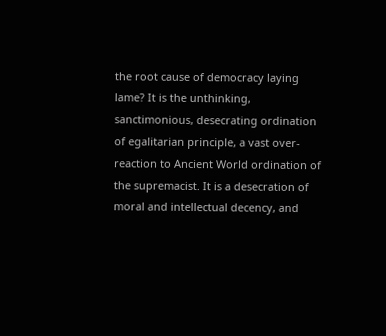the root cause of democracy laying lame? It is the unthinking, sanctimonious, desecrating ordination of egalitarian principle, a vast over-reaction to Ancient World ordination of the supremacist. It is a desecration of moral and intellectual decency, and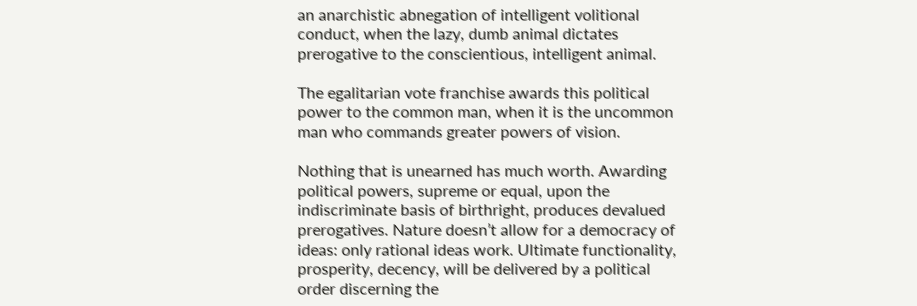an anarchistic abnegation of intelligent volitional conduct, when the lazy, dumb animal dictates prerogative to the conscientious, intelligent animal.

The egalitarian vote franchise awards this political power to the common man, when it is the uncommon man who commands greater powers of vision.

Nothing that is unearned has much worth. Awarding political powers, supreme or equal, upon the indiscriminate basis of birthright, produces devalued prerogatives. Nature doesn’t allow for a democracy of ideas: only rational ideas work. Ultimate functionality, prosperity, decency, will be delivered by a political order discerning the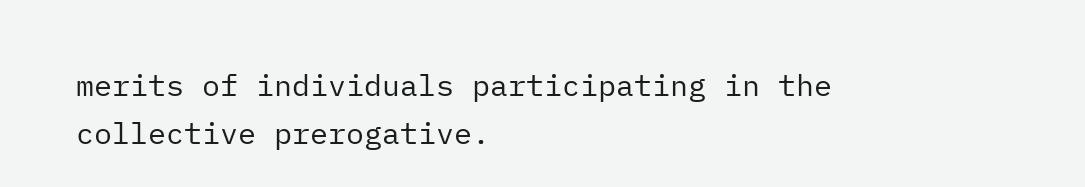merits of individuals participating in the collective prerogative.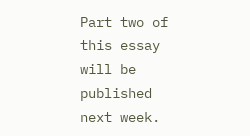Part two of this essay will be published next week.